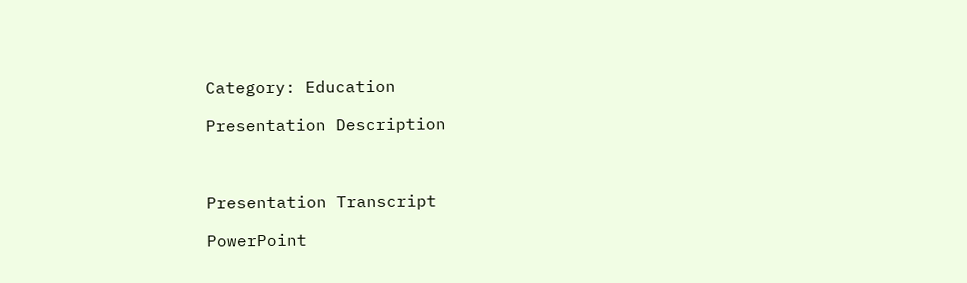Category: Education

Presentation Description



Presentation Transcript

PowerPoint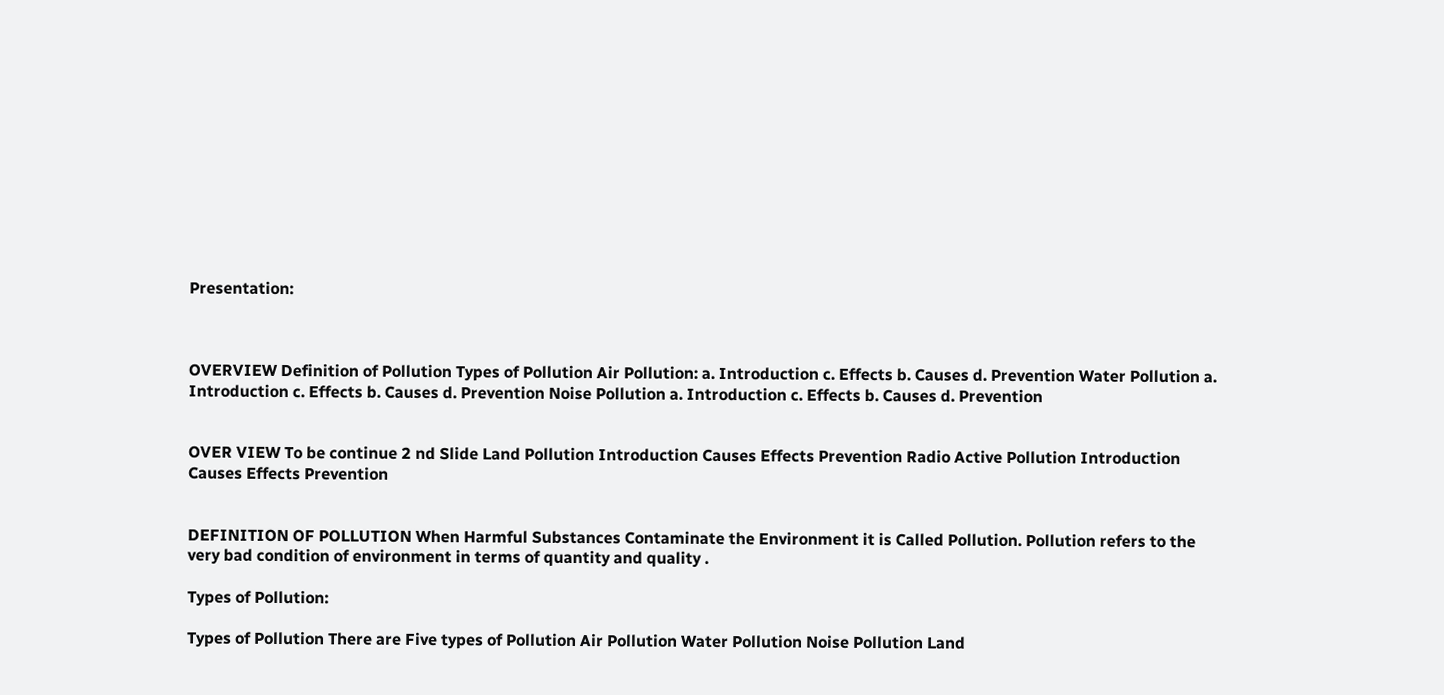Presentation:



OVERVIEW Definition of Pollution Types of Pollution Air Pollution: a. Introduction c. Effects b. Causes d. Prevention Water Pollution a. Introduction c. Effects b. Causes d. Prevention Noise Pollution a. Introduction c. Effects b. Causes d. Prevention


OVER VIEW To be continue 2 nd Slide Land Pollution Introduction Causes Effects Prevention Radio Active Pollution Introduction Causes Effects Prevention


DEFINITION OF POLLUTION When Harmful Substances Contaminate the Environment it is Called Pollution. Pollution refers to the very bad condition of environment in terms of quantity and quality .

Types of Pollution:

Types of Pollution There are Five types of Pollution Air Pollution Water Pollution Noise Pollution Land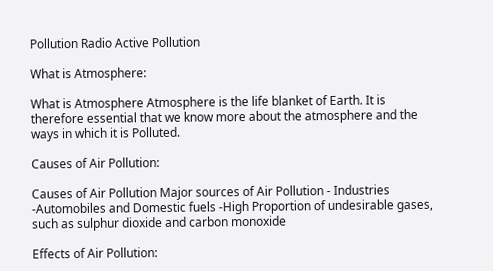Pollution Radio Active Pollution

What is Atmosphere:

What is Atmosphere Atmosphere is the life blanket of Earth. It is therefore essential that we know more about the atmosphere and the ways in which it is Polluted.

Causes of Air Pollution:

Causes of Air Pollution Major sources of Air Pollution - Industries -Automobiles and Domestic fuels -High Proportion of undesirable gases, such as sulphur dioxide and carbon monoxide

Effects of Air Pollution: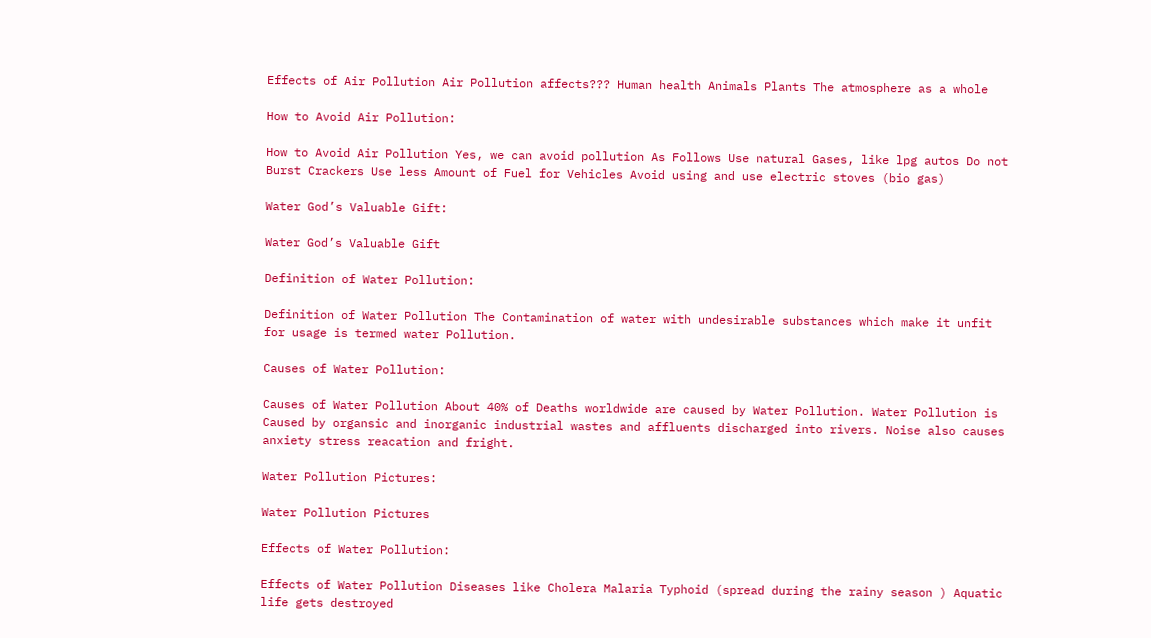Effects of Air Pollution Air Pollution affects??? Human health Animals Plants The atmosphere as a whole

How to Avoid Air Pollution:

How to Avoid Air Pollution Yes, we can avoid pollution As Follows Use natural Gases, like lpg autos Do not Burst Crackers Use less Amount of Fuel for Vehicles Avoid using and use electric stoves (bio gas)

Water God’s Valuable Gift:

Water God’s Valuable Gift

Definition of Water Pollution:

Definition of Water Pollution The Contamination of water with undesirable substances which make it unfit for usage is termed water Pollution.

Causes of Water Pollution:

Causes of Water Pollution About 40% of Deaths worldwide are caused by Water Pollution. Water Pollution is Caused by organsic and inorganic industrial wastes and affluents discharged into rivers. Noise also causes anxiety stress reacation and fright.

Water Pollution Pictures:

Water Pollution Pictures

Effects of Water Pollution:

Effects of Water Pollution Diseases like Cholera Malaria Typhoid (spread during the rainy season ) Aquatic life gets destroyed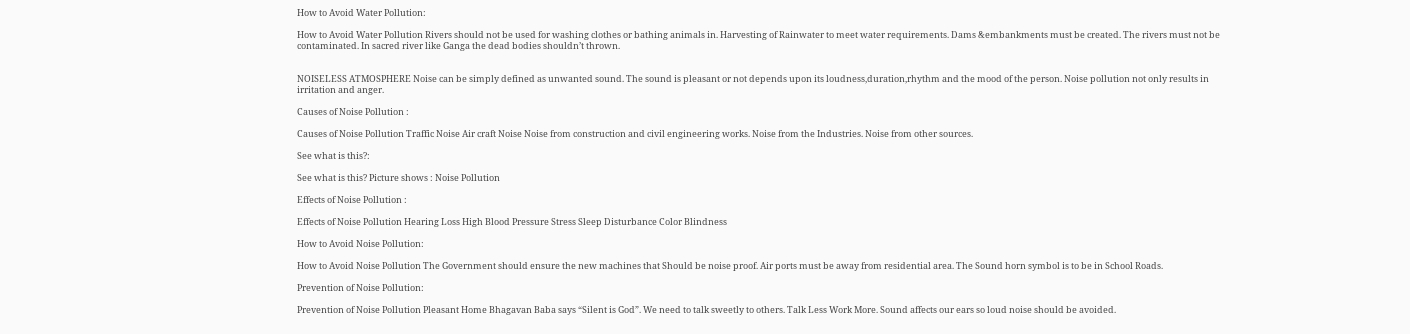How to Avoid Water Pollution:

How to Avoid Water Pollution Rivers should not be used for washing clothes or bathing animals in. Harvesting of Rainwater to meet water requirements. Dams &embankments must be created. The rivers must not be contaminated. In sacred river like Ganga the dead bodies shouldn’t thrown.


NOISELESS ATMOSPHERE Noise can be simply defined as unwanted sound. The sound is pleasant or not depends upon its loudness,duration,rhythm and the mood of the person. Noise pollution not only results in irritation and anger.

Causes of Noise Pollution :

Causes of Noise Pollution Traffic Noise Air craft Noise Noise from construction and civil engineering works. Noise from the Industries. Noise from other sources.

See what is this?:

See what is this? Picture shows : Noise Pollution

Effects of Noise Pollution :

Effects of Noise Pollution Hearing Loss High Blood Pressure Stress Sleep Disturbance Color Blindness

How to Avoid Noise Pollution:

How to Avoid Noise Pollution The Government should ensure the new machines that Should be noise proof. Air ports must be away from residential area. The Sound horn symbol is to be in School Roads.

Prevention of Noise Pollution:

Prevention of Noise Pollution Pleasant Home Bhagavan Baba says “Silent is God”. We need to talk sweetly to others. Talk Less Work More. Sound affects our ears so loud noise should be avoided.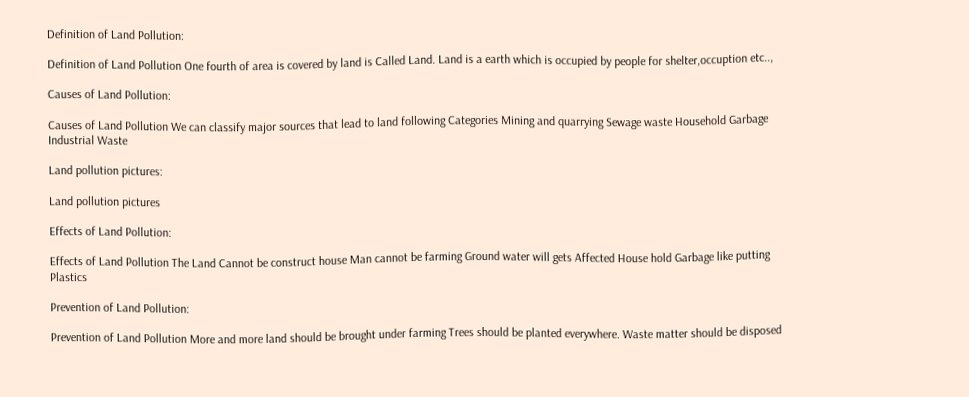Definition of Land Pollution:

Definition of Land Pollution One fourth of area is covered by land is Called Land. Land is a earth which is occupied by people for shelter,occuption etc..,

Causes of Land Pollution:

Causes of Land Pollution We can classify major sources that lead to land following Categories Mining and quarrying Sewage waste Household Garbage Industrial Waste

Land pollution pictures:

Land pollution pictures

Effects of Land Pollution:

Effects of Land Pollution The Land Cannot be construct house Man cannot be farming Ground water will gets Affected House hold Garbage like putting Plastics

Prevention of Land Pollution:

Prevention of Land Pollution More and more land should be brought under farming Trees should be planted everywhere. Waste matter should be disposed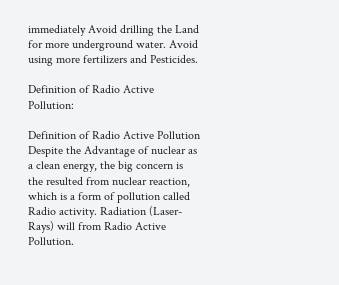immediately Avoid drilling the Land for more underground water. Avoid using more fertilizers and Pesticides.

Definition of Radio Active Pollution:

Definition of Radio Active Pollution Despite the Advantage of nuclear as a clean energy, the big concern is the resulted from nuclear reaction, which is a form of pollution called Radio activity. Radiation (Laser-Rays) will from Radio Active Pollution.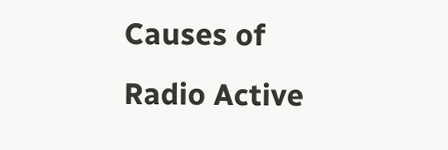Causes of Radio Active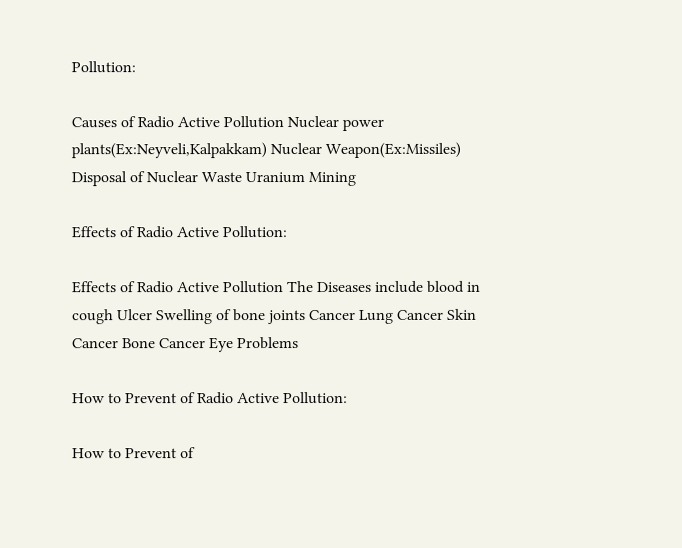Pollution:

Causes of Radio Active Pollution Nuclear power plants(Ex:Neyveli,Kalpakkam) Nuclear Weapon(Ex:Missiles) Disposal of Nuclear Waste Uranium Mining

Effects of Radio Active Pollution:

Effects of Radio Active Pollution The Diseases include blood in cough Ulcer Swelling of bone joints Cancer Lung Cancer Skin Cancer Bone Cancer Eye Problems

How to Prevent of Radio Active Pollution:

How to Prevent of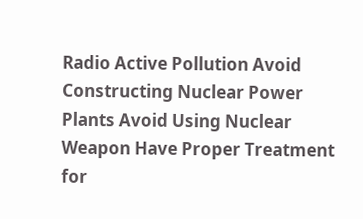Radio Active Pollution Avoid Constructing Nuclear Power Plants Avoid Using Nuclear Weapon Have Proper Treatment for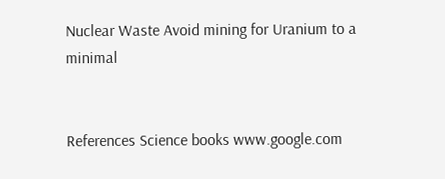Nuclear Waste Avoid mining for Uranium to a minimal


References Science books www.google.com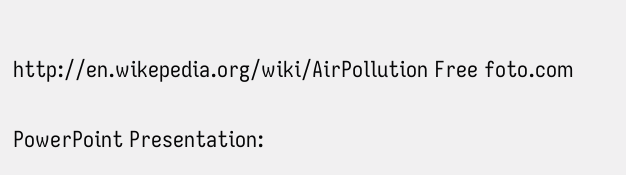http://en.wikepedia.org/wiki/AirPollution Free foto.com

PowerPoint Presentation: